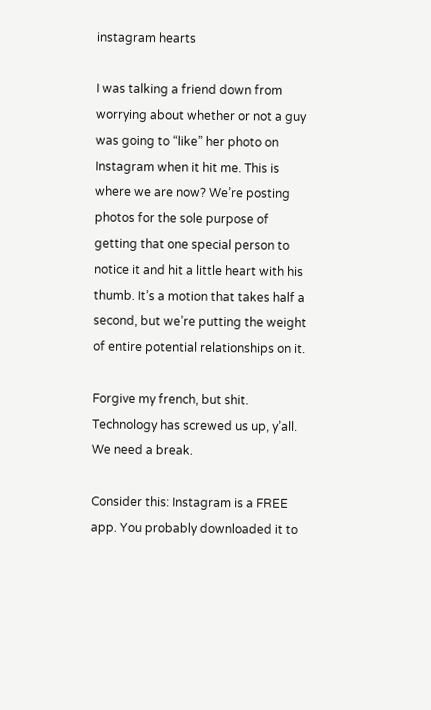instagram hearts

I was talking a friend down from worrying about whether or not a guy was going to “like” her photo on Instagram when it hit me. This is where we are now? We’re posting photos for the sole purpose of getting that one special person to notice it and hit a little heart with his thumb. It’s a motion that takes half a second, but we’re putting the weight of entire potential relationships on it.

Forgive my french, but shit. Technology has screwed us up, y’all. We need a break.

Consider this: Instagram is a FREE app. You probably downloaded it to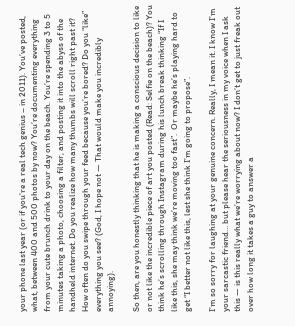your phone last year (or if you’re a real tech genius – in 2011). You’ve posted, what, between 400 and 500 photos by now? You’re documenting everything from your cute brunch drink to your day on the beach. You’re spending 3 to 5 minutes taking a photo, choosing a filter, and posting it into the abyss of the handheld internet. Do you realize how many thumbs will scroll right past it? How often do you swipe through your feed because you’re bored? Do you “like” everything you see? (God, I hope not — That would make you incredibly annoying).

So then, are you honestly thinking that he is making a conscious decision to like or not like the incredible piece of art you posted (Read: Selfie on the beach)? You think he’s scrolling through Instagram during his lunch break thinking “If I like this, she may think we’re moving too fast”.  Or maybe he’s playing hard to get “I better not like this, lest she think I’m going to propose”.

I’m so sorry for laughing at your genuine concern. Really, I mean it. I know I’m your sarcastic friend… but please hear the seriousness in my voice when I ask this — is this really what we’re worrying about now? I don’t get to just freak out over how long it takes a guy to answer a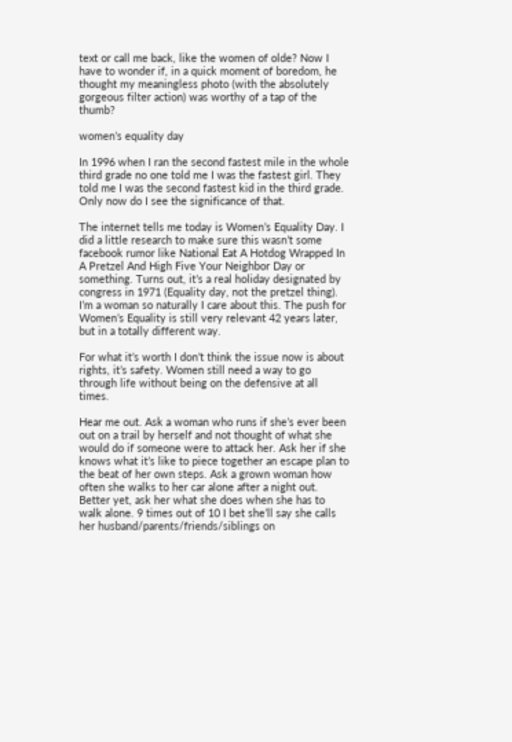text or call me back, like the women of olde? Now I have to wonder if, in a quick moment of boredom, he thought my meaningless photo (with the absolutely gorgeous filter action) was worthy of a tap of the thumb?

women’s equality day

In 1996 when I ran the second fastest mile in the whole third grade no one told me I was the fastest girl. They told me I was the second fastest kid in the third grade. Only now do I see the significance of that.

The internet tells me today is Women’s Equality Day. I did a little research to make sure this wasn’t some facebook rumor like National Eat A Hotdog Wrapped In A Pretzel And High Five Your Neighbor Day or something. Turns out, it’s a real holiday designated by congress in 1971 (Equality day, not the pretzel thing). I’m a woman so naturally I care about this. The push for Women’s Equality is still very relevant 42 years later, but in a totally different way.

For what it’s worth I don’t think the issue now is about rights, it’s safety. Women still need a way to go through life without being on the defensive at all times.

Hear me out. Ask a woman who runs if she’s ever been out on a trail by herself and not thought of what she would do if someone were to attack her. Ask her if she knows what it’s like to piece together an escape plan to the beat of her own steps. Ask a grown woman how often she walks to her car alone after a night out. Better yet, ask her what she does when she has to walk alone. 9 times out of 10 I bet she’ll say she calls her husband/parents/friends/siblings on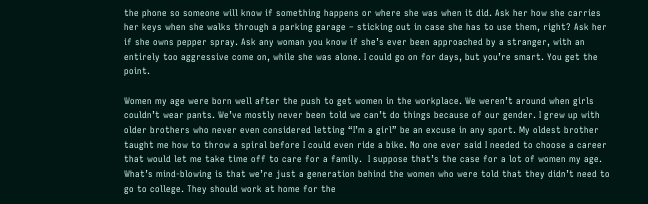the phone so someone will know if something happens or where she was when it did. Ask her how she carries her keys when she walks through a parking garage – sticking out in case she has to use them, right? Ask her if she owns pepper spray. Ask any woman you know if she’s ever been approached by a stranger, with an entirely too aggressive come on, while she was alone. I could go on for days, but you’re smart. You get the point.

Women my age were born well after the push to get women in the workplace. We weren’t around when girls couldn’t wear pants. We’ve mostly never been told we can’t do things because of our gender. I grew up with older brothers who never even considered letting “I’m a girl” be an excuse in any sport. My oldest brother taught me how to throw a spiral before I could even ride a bike. No one ever said I needed to choose a career that would let me take time off to care for a family.  I suppose that’s the case for a lot of women my age. What’s mind-blowing is that we’re just a generation behind the women who were told that they didn’t need to go to college. They should work at home for the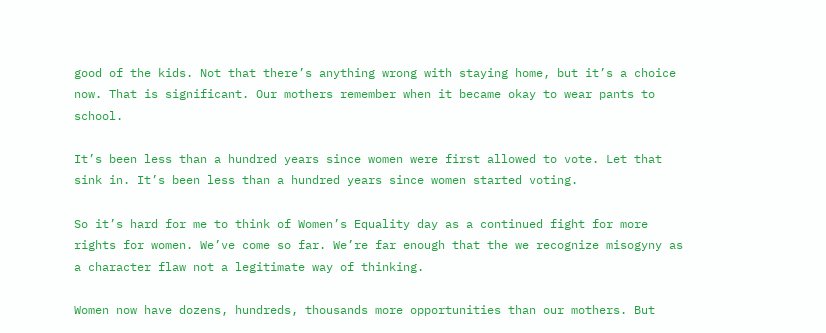good of the kids. Not that there’s anything wrong with staying home, but it’s a choice now. That is significant. Our mothers remember when it became okay to wear pants to school.

It’s been less than a hundred years since women were first allowed to vote. Let that sink in. It’s been less than a hundred years since women started voting.

So it’s hard for me to think of Women’s Equality day as a continued fight for more rights for women. We’ve come so far. We’re far enough that the we recognize misogyny as a character flaw not a legitimate way of thinking.

Women now have dozens, hundreds, thousands more opportunities than our mothers. But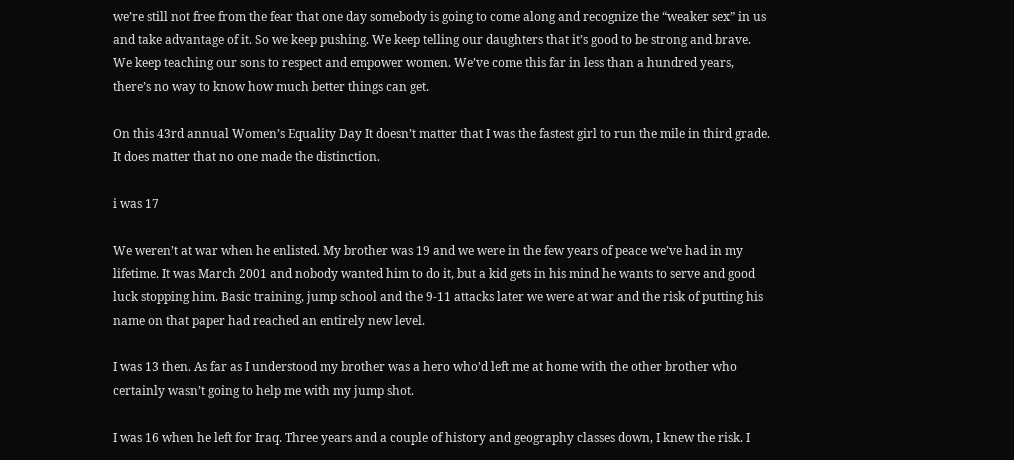we’re still not free from the fear that one day somebody is going to come along and recognize the “weaker sex” in us and take advantage of it. So we keep pushing. We keep telling our daughters that it’s good to be strong and brave. We keep teaching our sons to respect and empower women. We’ve come this far in less than a hundred years, there’s no way to know how much better things can get.

On this 43rd annual Women’s Equality Day It doesn’t matter that I was the fastest girl to run the mile in third grade. It does matter that no one made the distinction.

i was 17

We weren’t at war when he enlisted. My brother was 19 and we were in the few years of peace we’ve had in my lifetime. It was March 2001 and nobody wanted him to do it, but a kid gets in his mind he wants to serve and good luck stopping him. Basic training, jump school and the 9-11 attacks later we were at war and the risk of putting his name on that paper had reached an entirely new level.

I was 13 then. As far as I understood my brother was a hero who’d left me at home with the other brother who certainly wasn’t going to help me with my jump shot.

I was 16 when he left for Iraq. Three years and a couple of history and geography classes down, I knew the risk. I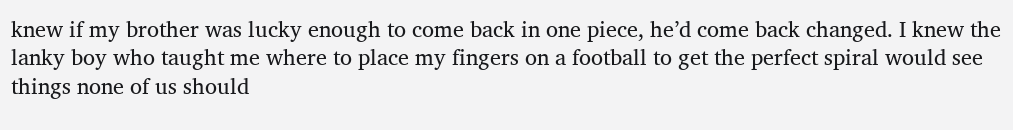knew if my brother was lucky enough to come back in one piece, he’d come back changed. I knew the lanky boy who taught me where to place my fingers on a football to get the perfect spiral would see things none of us should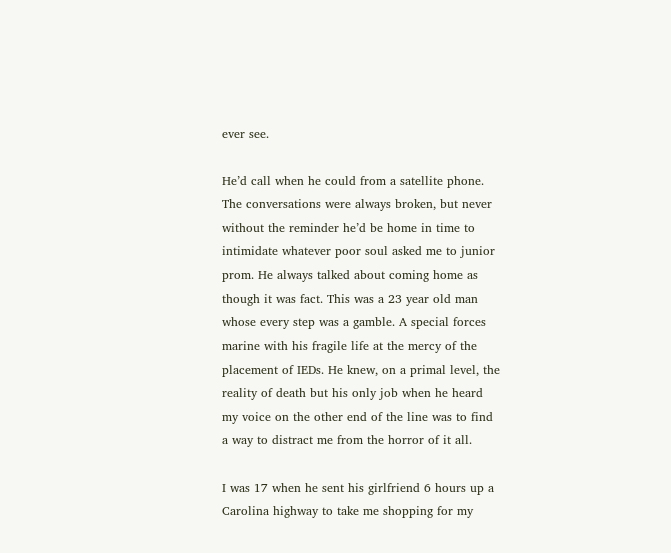ever see.

He’d call when he could from a satellite phone. The conversations were always broken, but never without the reminder he’d be home in time to intimidate whatever poor soul asked me to junior prom. He always talked about coming home as though it was fact. This was a 23 year old man whose every step was a gamble. A special forces marine with his fragile life at the mercy of the placement of IEDs. He knew, on a primal level, the reality of death but his only job when he heard my voice on the other end of the line was to find a way to distract me from the horror of it all.

I was 17 when he sent his girlfriend 6 hours up a Carolina highway to take me shopping for my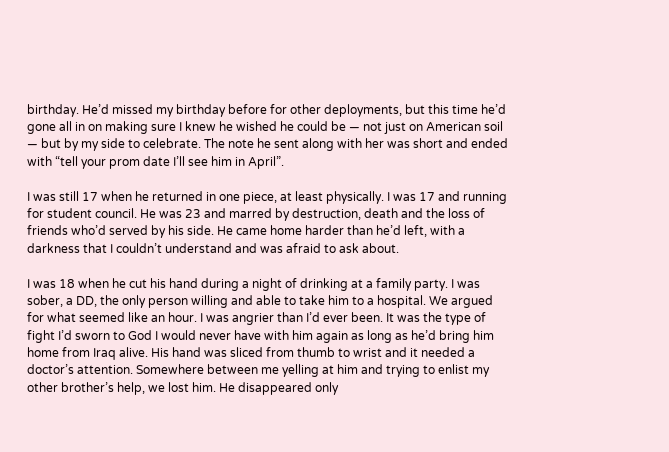birthday. He’d missed my birthday before for other deployments, but this time he’d gone all in on making sure I knew he wished he could be — not just on American soil — but by my side to celebrate. The note he sent along with her was short and ended with “tell your prom date I’ll see him in April”.

I was still 17 when he returned in one piece, at least physically. I was 17 and running for student council. He was 23 and marred by destruction, death and the loss of friends who’d served by his side. He came home harder than he’d left, with a darkness that I couldn’t understand and was afraid to ask about.

I was 18 when he cut his hand during a night of drinking at a family party. I was sober, a DD, the only person willing and able to take him to a hospital. We argued for what seemed like an hour. I was angrier than I’d ever been. It was the type of fight I’d sworn to God I would never have with him again as long as he’d bring him home from Iraq alive. His hand was sliced from thumb to wrist and it needed a doctor’s attention. Somewhere between me yelling at him and trying to enlist my other brother’s help, we lost him. He disappeared only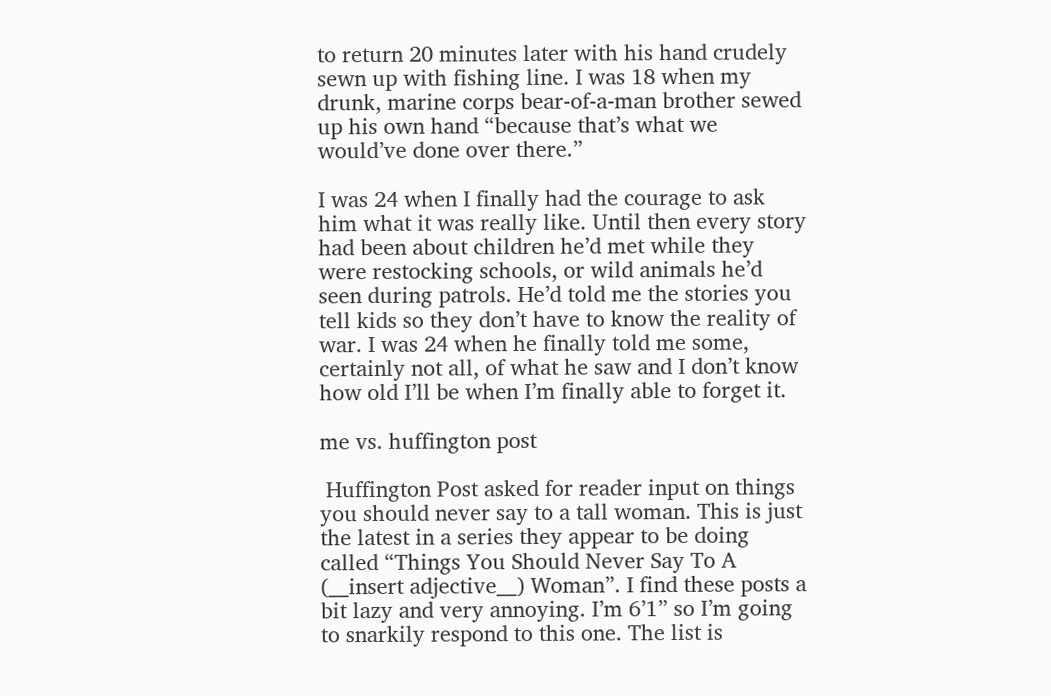to return 20 minutes later with his hand crudely sewn up with fishing line. I was 18 when my drunk, marine corps bear-of-a-man brother sewed up his own hand “because that’s what we would’ve done over there.”

I was 24 when I finally had the courage to ask him what it was really like. Until then every story had been about children he’d met while they were restocking schools, or wild animals he’d seen during patrols. He’d told me the stories you tell kids so they don’t have to know the reality of war. I was 24 when he finally told me some, certainly not all, of what he saw and I don’t know how old I’ll be when I’m finally able to forget it.

me vs. huffington post

 Huffington Post asked for reader input on things you should never say to a tall woman. This is just the latest in a series they appear to be doing called “Things You Should Never Say To A (__insert adjective__) Woman”. I find these posts a bit lazy and very annoying. I’m 6’1” so I’m going to snarkily respond to this one. The list is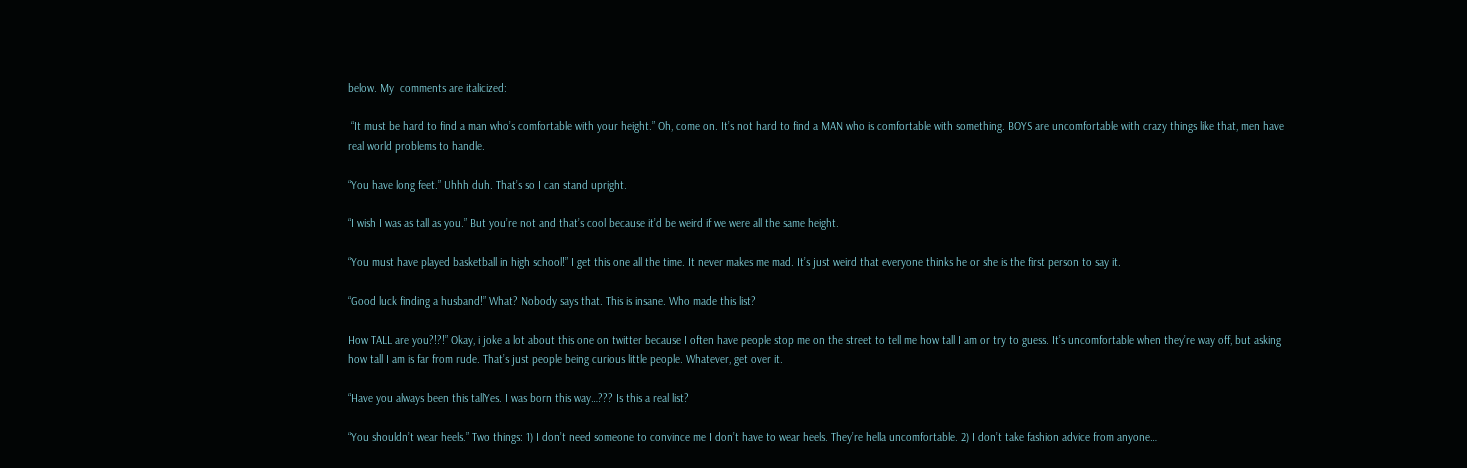below. My  comments are italicized:

 “It must be hard to find a man who’s comfortable with your height.” Oh, come on. It’s not hard to find a MAN who is comfortable with something. BOYS are uncomfortable with crazy things like that, men have real world problems to handle.

“You have long feet.” Uhhh duh. That’s so I can stand upright.

“I wish I was as tall as you.” But you’re not and that’s cool because it’d be weird if we were all the same height.

“You must have played basketball in high school!” I get this one all the time. It never makes me mad. It’s just weird that everyone thinks he or she is the first person to say it.

“Good luck finding a husband!” What? Nobody says that. This is insane. Who made this list?

How TALL are you?!?!” Okay, i joke a lot about this one on twitter because I often have people stop me on the street to tell me how tall I am or try to guess. It’s uncomfortable when they’re way off, but asking how tall I am is far from rude. That’s just people being curious little people. Whatever, get over it.

“Have you always been this tallYes. I was born this way…??? Is this a real list?

“You shouldn’t wear heels.” Two things: 1) I don’t need someone to convince me I don’t have to wear heels. They’re hella uncomfortable. 2) I don’t take fashion advice from anyone…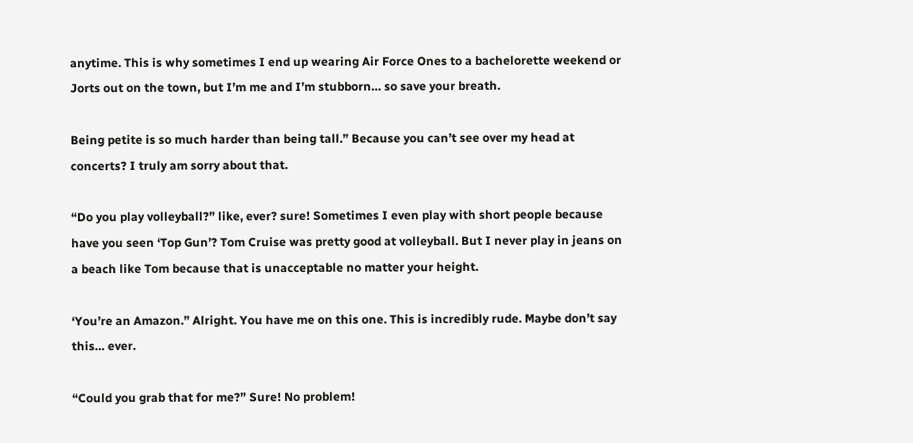anytime. This is why sometimes I end up wearing Air Force Ones to a bachelorette weekend or Jorts out on the town, but I’m me and I’m stubborn… so save your breath.

Being petite is so much harder than being tall.” Because you can’t see over my head at concerts? I truly am sorry about that.

“Do you play volleyball?” like, ever? sure! Sometimes I even play with short people because have you seen ‘Top Gun’? Tom Cruise was pretty good at volleyball. But I never play in jeans on a beach like Tom because that is unacceptable no matter your height.

‘You’re an Amazon.” Alright. You have me on this one. This is incredibly rude. Maybe don’t say this… ever.

“Could you grab that for me?” Sure! No problem!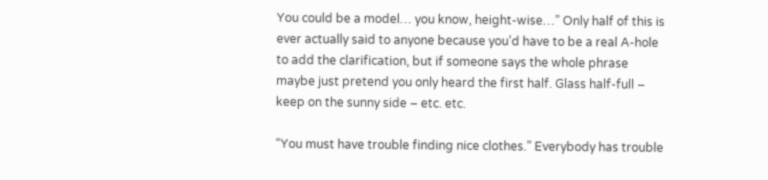You could be a model… you know, height-wise…” Only half of this is ever actually said to anyone because you’d have to be a real A-hole to add the clarification, but if someone says the whole phrase maybe just pretend you only heard the first half. Glass half-full – keep on the sunny side – etc. etc.

“You must have trouble finding nice clothes.” Everybody has trouble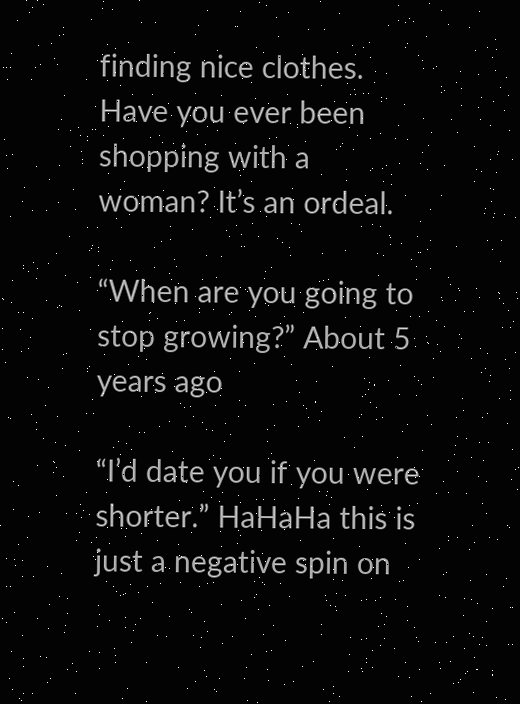finding nice clothes. Have you ever been shopping with a woman? It’s an ordeal.

“When are you going to stop growing?” About 5 years ago

“I’d date you if you were shorter.” HaHaHa this is just a negative spin on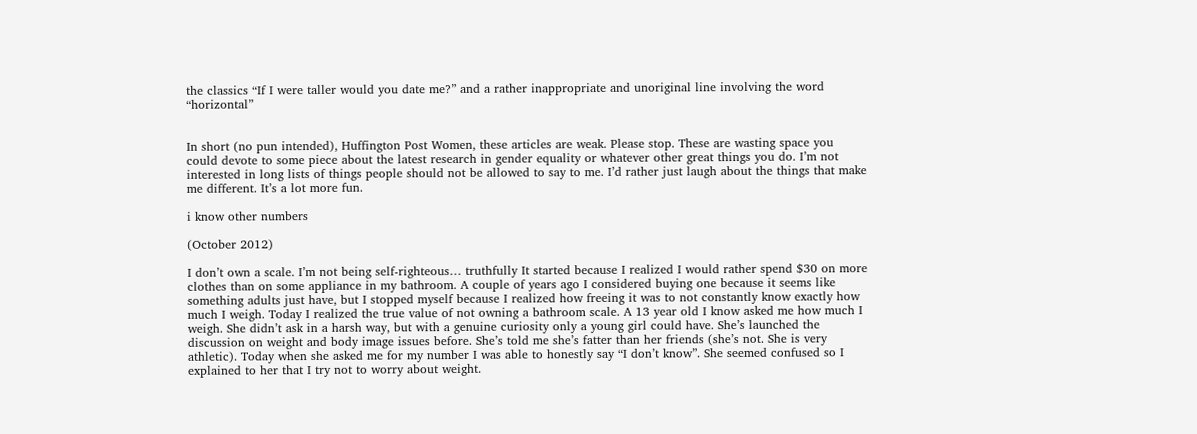the classics “If I were taller would you date me?” and a rather inappropriate and unoriginal line involving the word “horizontal”


In short (no pun intended), Huffington Post Women, these articles are weak. Please stop. These are wasting space you could devote to some piece about the latest research in gender equality or whatever other great things you do. I’m not interested in long lists of things people should not be allowed to say to me. I’d rather just laugh about the things that make me different. It’s a lot more fun.

i know other numbers

(October 2012)

I don’t own a scale. I’m not being self-righteous… truthfully It started because I realized I would rather spend $30 on more clothes than on some appliance in my bathroom. A couple of years ago I considered buying one because it seems like something adults just have, but I stopped myself because I realized how freeing it was to not constantly know exactly how much I weigh. Today I realized the true value of not owning a bathroom scale. A 13 year old I know asked me how much I weigh. She didn’t ask in a harsh way, but with a genuine curiosity only a young girl could have. She’s launched the discussion on weight and body image issues before. She’s told me she’s fatter than her friends (she’s not. She is very athletic). Today when she asked me for my number I was able to honestly say “I don’t know”. She seemed confused so I explained to her that I try not to worry about weight.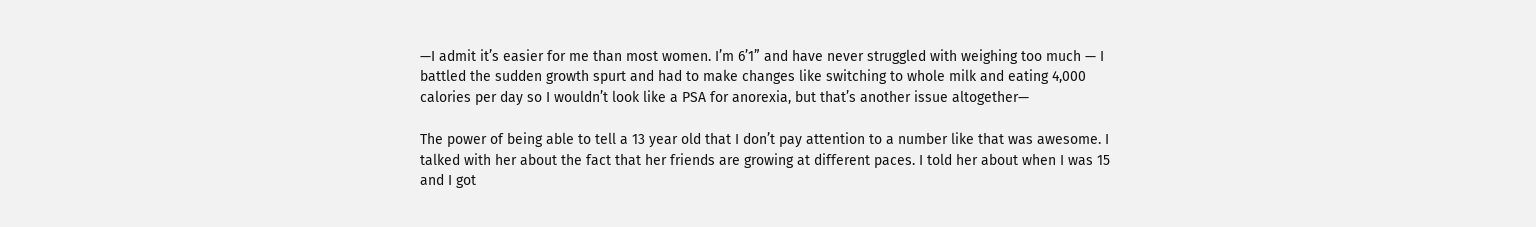—I admit it’s easier for me than most women. I’m 6’1” and have never struggled with weighing too much — I battled the sudden growth spurt and had to make changes like switching to whole milk and eating 4,000 calories per day so I wouldn’t look like a PSA for anorexia, but that’s another issue altogether—

The power of being able to tell a 13 year old that I don’t pay attention to a number like that was awesome. I talked with her about the fact that her friends are growing at different paces. I told her about when I was 15 and I got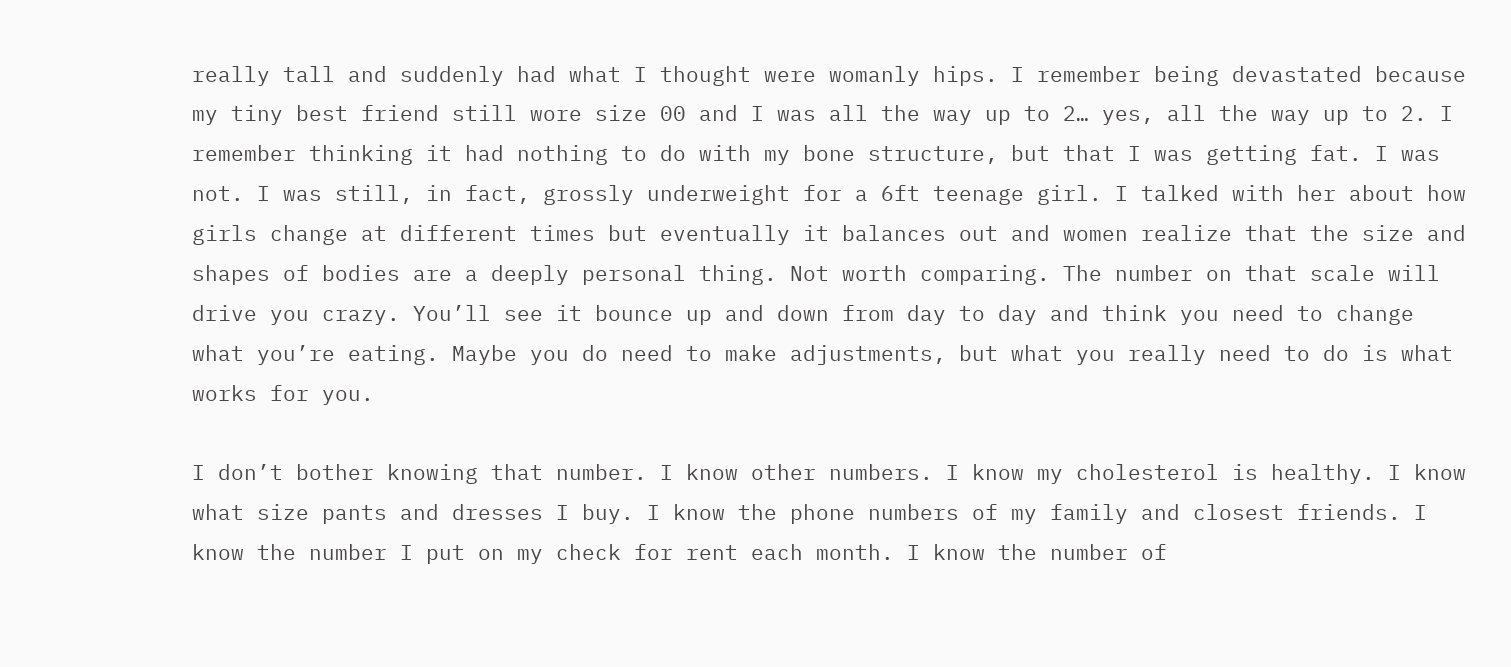really tall and suddenly had what I thought were womanly hips. I remember being devastated because my tiny best friend still wore size 00 and I was all the way up to 2… yes, all the way up to 2. I remember thinking it had nothing to do with my bone structure, but that I was getting fat. I was not. I was still, in fact, grossly underweight for a 6ft teenage girl. I talked with her about how girls change at different times but eventually it balances out and women realize that the size and shapes of bodies are a deeply personal thing. Not worth comparing. The number on that scale will drive you crazy. You’ll see it bounce up and down from day to day and think you need to change what you’re eating. Maybe you do need to make adjustments, but what you really need to do is what works for you.

I don’t bother knowing that number. I know other numbers. I know my cholesterol is healthy. I know what size pants and dresses I buy. I know the phone numbers of my family and closest friends. I know the number I put on my check for rent each month. I know the number of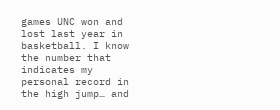games UNC won and lost last year in basketball. I know the number that indicates my personal record in the high jump… and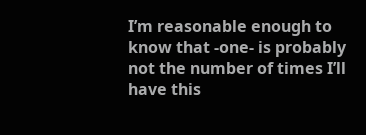I’m reasonable enough to know that -one- is probably not the number of times I’ll have this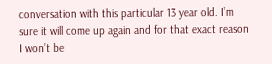conversation with this particular 13 year old. I’m sure it will come up again and for that exact reason I won’t be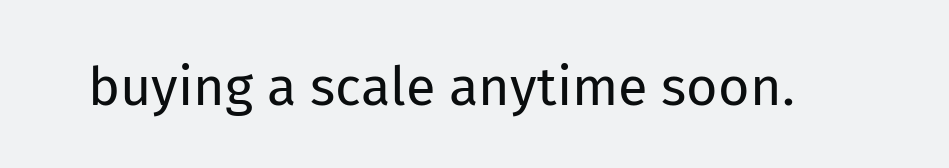buying a scale anytime soon.